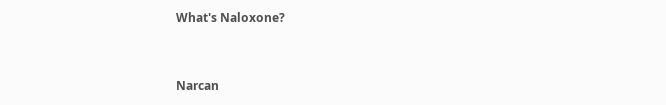What's Naloxone?


Narcan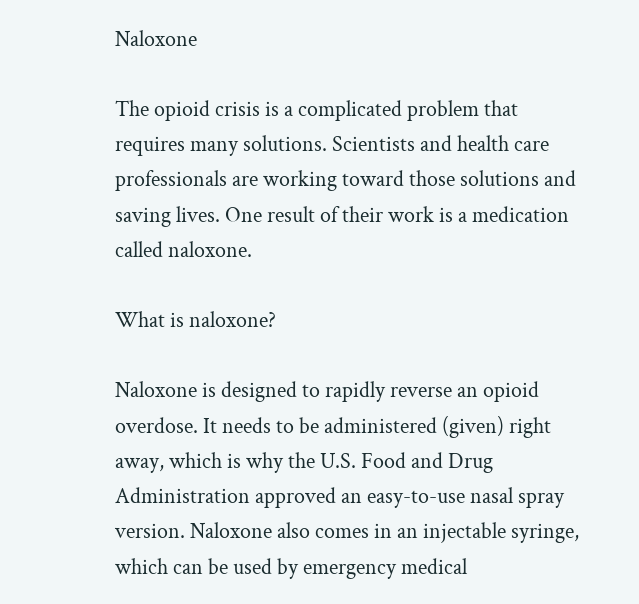Naloxone

The opioid crisis is a complicated problem that requires many solutions. Scientists and health care professionals are working toward those solutions and saving lives. One result of their work is a medication called naloxone.

What is naloxone?

Naloxone is designed to rapidly reverse an opioid overdose. It needs to be administered (given) right away, which is why the U.S. Food and Drug Administration approved an easy-to-use nasal spray version. Naloxone also comes in an injectable syringe, which can be used by emergency medical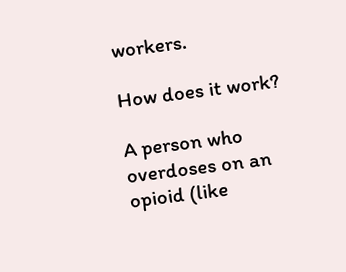workers.

How does it work?

A person who overdoses on an opioid (like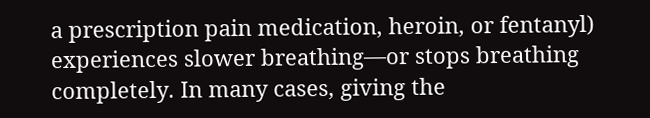a prescription pain medication, heroin, or fentanyl) experiences slower breathing—or stops breathing completely. In many cases, giving the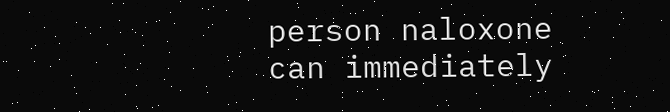person naloxone can immediately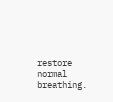restore normal breathing.